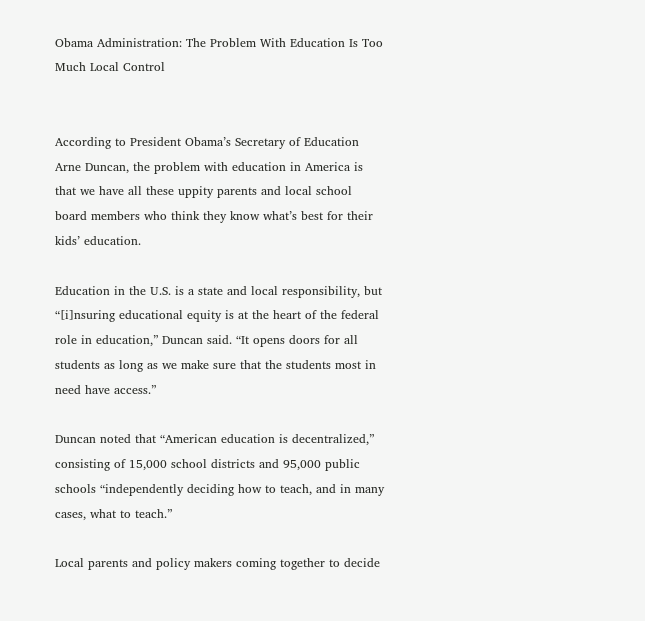Obama Administration: The Problem With Education Is Too Much Local Control


According to President Obama’s Secretary of Education Arne Duncan, the problem with education in America is that we have all these uppity parents and local school board members who think they know what’s best for their kids’ education.

Education in the U.S. is a state and local responsibility, but “[i]nsuring educational equity is at the heart of the federal role in education,” Duncan said. “It opens doors for all students as long as we make sure that the students most in need have access.”

Duncan noted that “American education is decentralized,” consisting of 15,000 school districts and 95,000 public schools “independently deciding how to teach, and in many cases, what to teach.”

Local parents and policy makers coming together to decide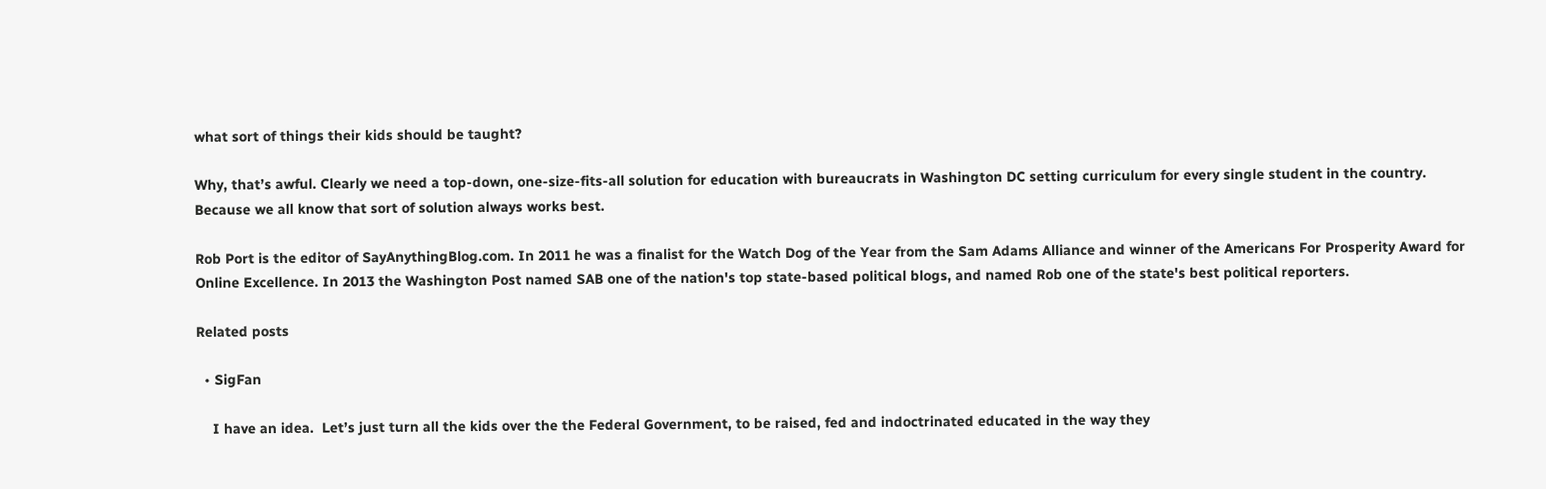what sort of things their kids should be taught?

Why, that’s awful. Clearly we need a top-down, one-size-fits-all solution for education with bureaucrats in Washington DC setting curriculum for every single student in the country. Because we all know that sort of solution always works best.

Rob Port is the editor of SayAnythingBlog.com. In 2011 he was a finalist for the Watch Dog of the Year from the Sam Adams Alliance and winner of the Americans For Prosperity Award for Online Excellence. In 2013 the Washington Post named SAB one of the nation's top state-based political blogs, and named Rob one of the state's best political reporters.

Related posts

  • SigFan

    I have an idea.  Let’s just turn all the kids over the the Federal Government, to be raised, fed and indoctrinated educated in the way they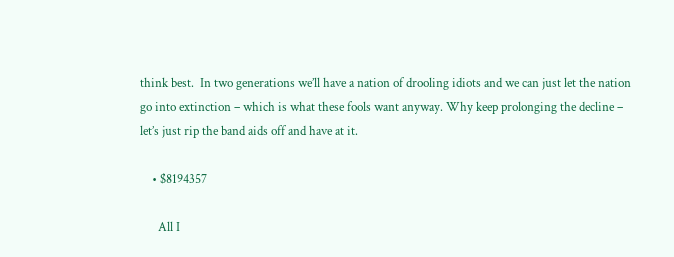think best.  In two generations we’ll have a nation of drooling idiots and we can just let the nation go into extinction – which is what these fools want anyway. Why keep prolonging the decline – let’s just rip the band aids off and have at it.

    • $8194357

      All I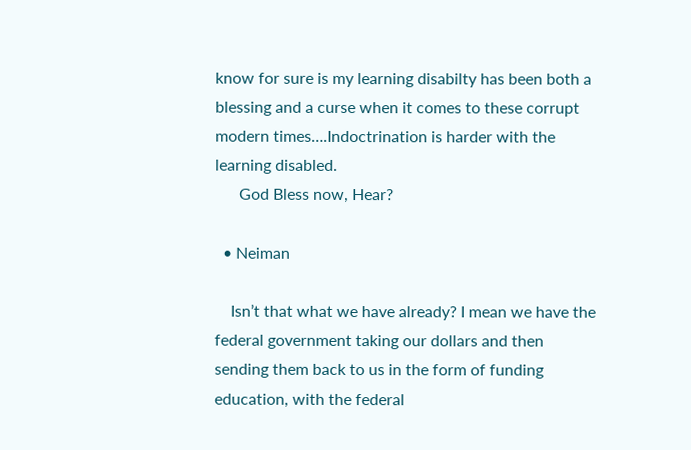know for sure is my learning disabilty has been both a blessing and a curse when it comes to these corrupt modern times….Indoctrination is harder with the learning disabled.
      God Bless now, Hear?

  • Neiman

    Isn’t that what we have already? I mean we have the federal government taking our dollars and then sending them back to us in the form of funding education, with the federal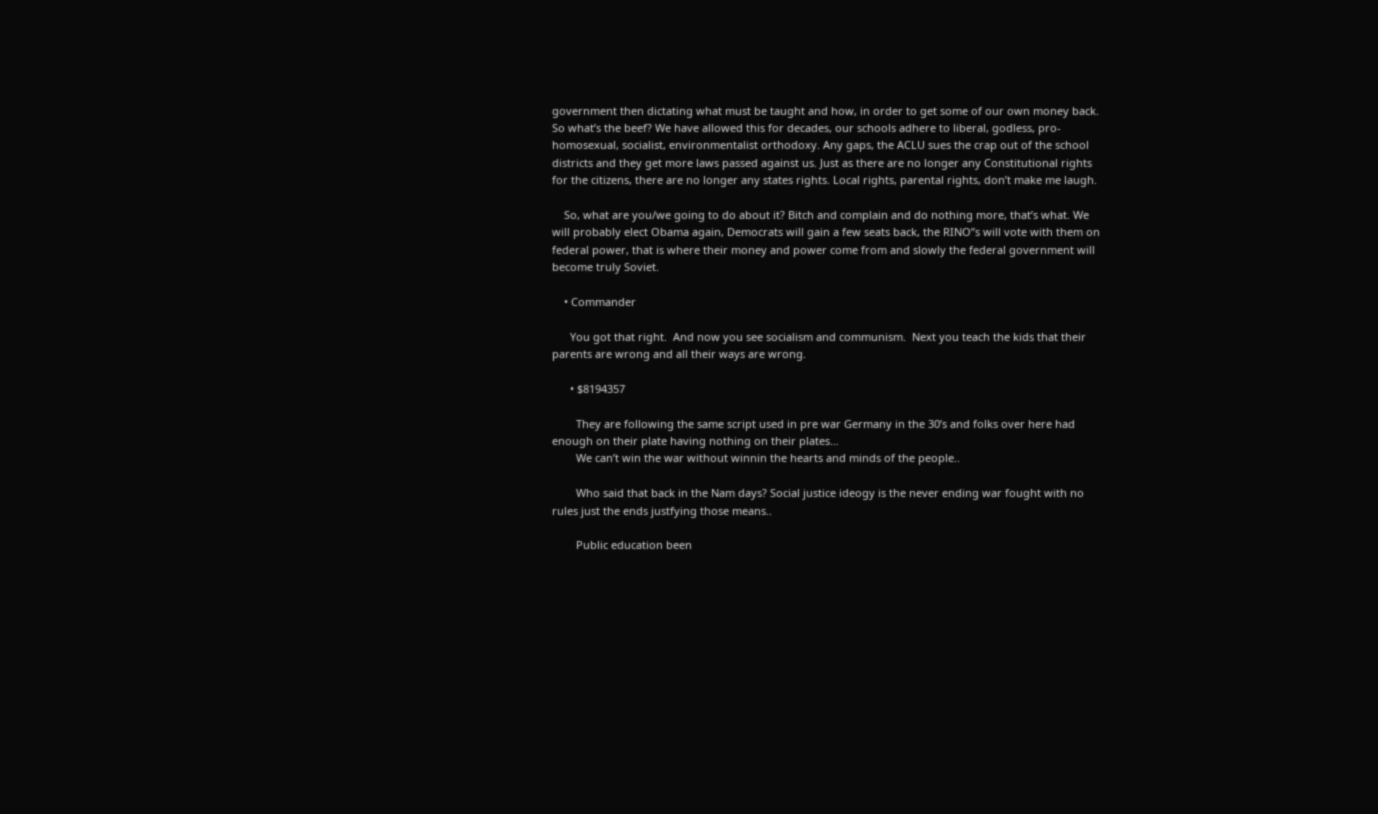government then dictating what must be taught and how, in order to get some of our own money back. So what’s the beef? We have allowed this for decades, our schools adhere to liberal, godless, pro-homosexual, socialist, environmentalist orthodoxy. Any gaps, the ACLU sues the crap out of the school districts and they get more laws passed against us. Just as there are no longer any Constitutional rights for the citizens, there are no longer any states rights. Local rights, parental rights, don’t make me laugh.

    So, what are you/we going to do about it? Bitch and complain and do nothing more, that’s what. We will probably elect Obama again, Democrats will gain a few seats back, the RINO”s will vote with them on federal power, that is where their money and power come from and slowly the federal government will become truly Soviet.

    • Commander

      You got that right.  And now you see socialism and communism.  Next you teach the kids that their parents are wrong and all their ways are wrong.

      • $8194357

        They are following the same script used in pre war Germany in the 30’s and folks over here had enough on their plate having nothing on their plates…
        We can’t win the war without winnin the hearts and minds of the people..

        Who said that back in the Nam days? Social justice ideogy is the never ending war fought with no rules just the ends justfying those means..

        Public education been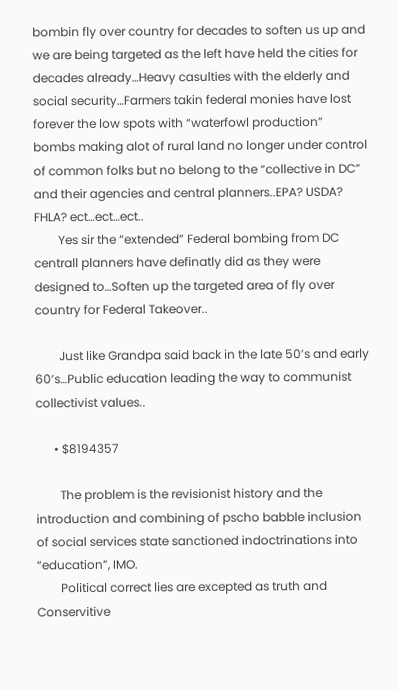bombin fly over country for decades to soften us up and we are being targeted as the left have held the cities for decades already…Heavy casulties with the elderly and social security…Farmers takin federal monies have lost forever the low spots with “waterfowl production” bombs making alot of rural land no longer under control of common folks but no belong to the “collective in DC” and their agencies and central planners..EPA? USDA? FHLA? ect…ect…ect..
        Yes sir the “extended” Federal bombing from DC centrall planners have definatly did as they were designed to…Soften up the targeted area of fly over country for Federal Takeover..

        Just like Grandpa said back in the late 50’s and early 60’s…Public education leading the way to communist collectivist values..

      • $8194357

        The problem is the revisionist history and the introduction and combining of pscho babble inclusion of social services state sanctioned indoctrinations into “education”, IMO.
        Political correct lies are excepted as truth and Conservitive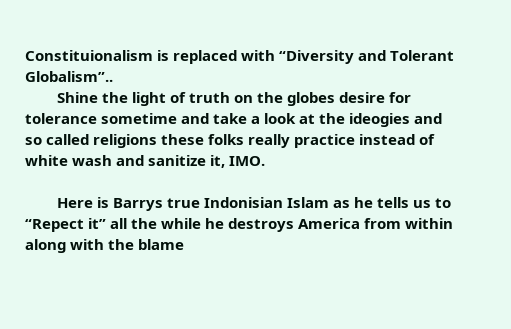Constituionalism is replaced with “Diversity and Tolerant Globalism”..
        Shine the light of truth on the globes desire for tolerance sometime and take a look at the ideogies and so called religions these folks really practice instead of white wash and sanitize it, IMO.

        Here is Barrys true Indonisian Islam as he tells us to “Repect it” all the while he destroys America from within along with the blame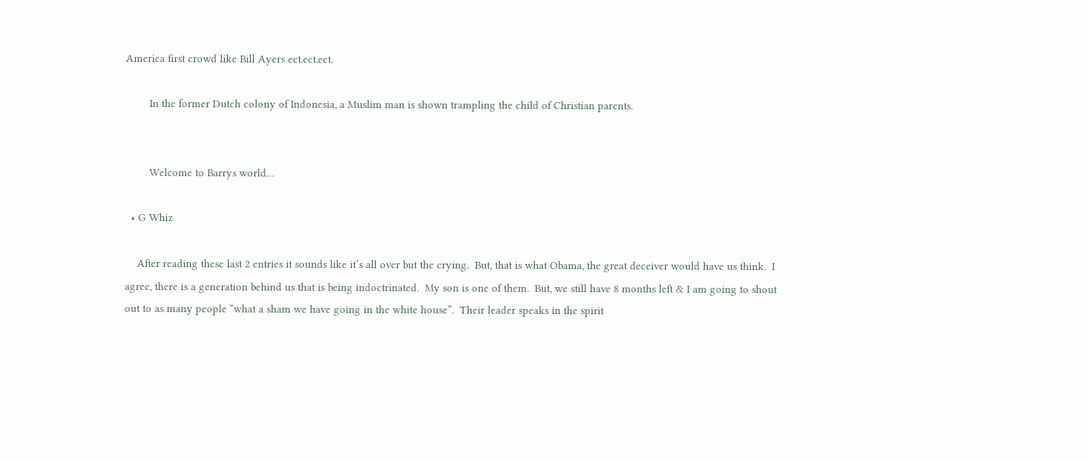America first crowd like Bill Ayers ect.ect.ect.

        In the former Dutch colony of Indonesia, a Muslim man is shown trampling the child of Christian parents.


        Welcome to Barrys world…

  • G Whiz

    After reading these last 2 entries it sounds like it’s all over but the crying.  But, that is what Obama, the great deceiver would have us think.  I agree, there is a generation behind us that is being indoctrinated.  My son is one of them.  But, we still have 8 months left & I am going to shout out to as many people “what a sham we have going in the white house”.  Their leader speaks in the spirit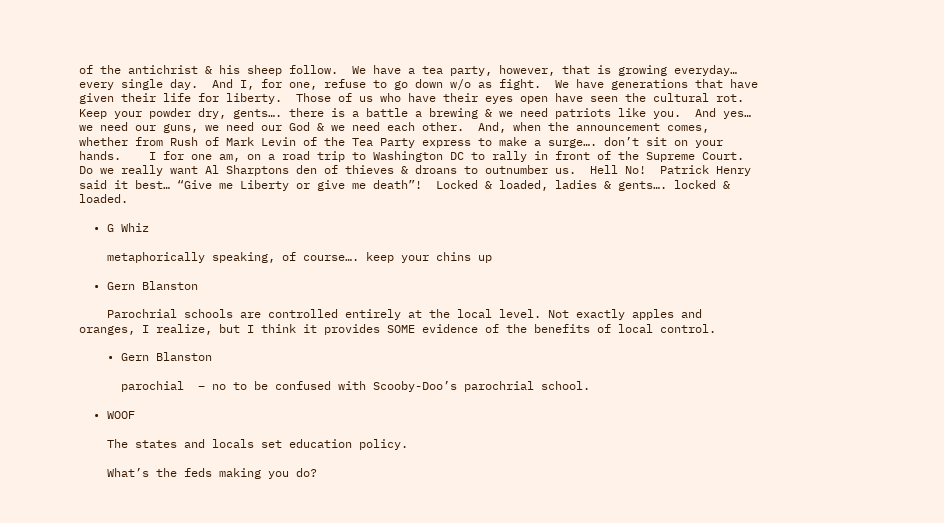of the antichrist & his sheep follow.  We have a tea party, however, that is growing everyday… every single day.  And I, for one, refuse to go down w/o as fight.  We have generations that have given their life for liberty.  Those of us who have their eyes open have seen the cultural rot.  Keep your powder dry, gents…. there is a battle a brewing & we need patriots like you.  And yes… we need our guns, we need our God & we need each other.  And, when the announcement comes, whether from Rush of Mark Levin of the Tea Party express to make a surge…. don’t sit on your hands.    I for one am, on a road trip to Washington DC to rally in front of the Supreme Court.  Do we really want Al Sharptons den of thieves & droans to outnumber us.  Hell No!  Patrick Henry said it best… “Give me Liberty or give me death”!  Locked & loaded, ladies & gents…. locked & loaded.

  • G Whiz

    metaphorically speaking, of course…. keep your chins up

  • Gern Blanston

    Parochrial schools are controlled entirely at the local level. Not exactly apples and oranges, I realize, but I think it provides SOME evidence of the benefits of local control.

    • Gern Blanston

      parochial  – no to be confused with Scooby-Doo’s parochrial school.

  • WOOF

    The states and locals set education policy.

    What’s the feds making you do?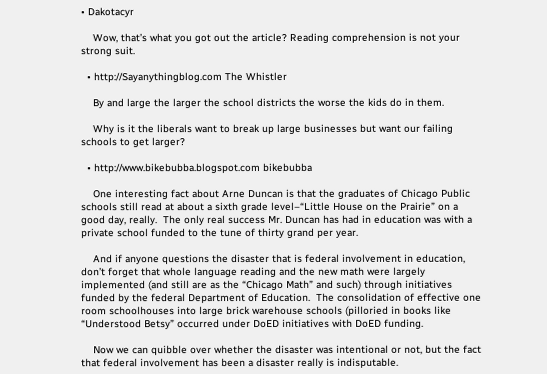• Dakotacyr

    Wow, that’s what you got out the article? Reading comprehension is not your strong suit.

  • http://Sayanythingblog.com The Whistler

    By and large the larger the school districts the worse the kids do in them.

    Why is it the liberals want to break up large businesses but want our failing schools to get larger?

  • http://www.bikebubba.blogspot.com bikebubba

    One interesting fact about Arne Duncan is that the graduates of Chicago Public schools still read at about a sixth grade level–“Little House on the Prairie” on a good day, really.  The only real success Mr. Duncan has had in education was with a private school funded to the tune of thirty grand per year.

    And if anyone questions the disaster that is federal involvement in education, don’t forget that whole language reading and the new math were largely implemented (and still are as the “Chicago Math” and such) through initiatives funded by the federal Department of Education.  The consolidation of effective one room schoolhouses into large brick warehouse schools (pilloried in books like “Understood Betsy” occurred under DoED initiatives with DoED funding.

    Now we can quibble over whether the disaster was intentional or not, but the fact that federal involvement has been a disaster really is indisputable.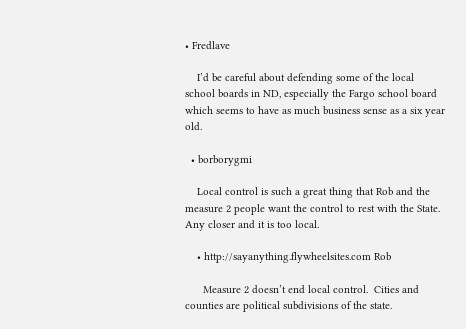• Fredlave

    I’d be careful about defending some of the local school boards in ND, especially the Fargo school board which seems to have as much business sense as a six year old.

  • borborygmi

    Local control is such a great thing that Rob and the measure 2 people want the control to rest with the State.  Any closer and it is too local.

    • http://sayanything.flywheelsites.com Rob

      Measure 2 doesn’t end local control.  Cities and counties are political subdivisions of the state.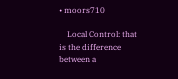• moors710

    Local Control: that is the difference between a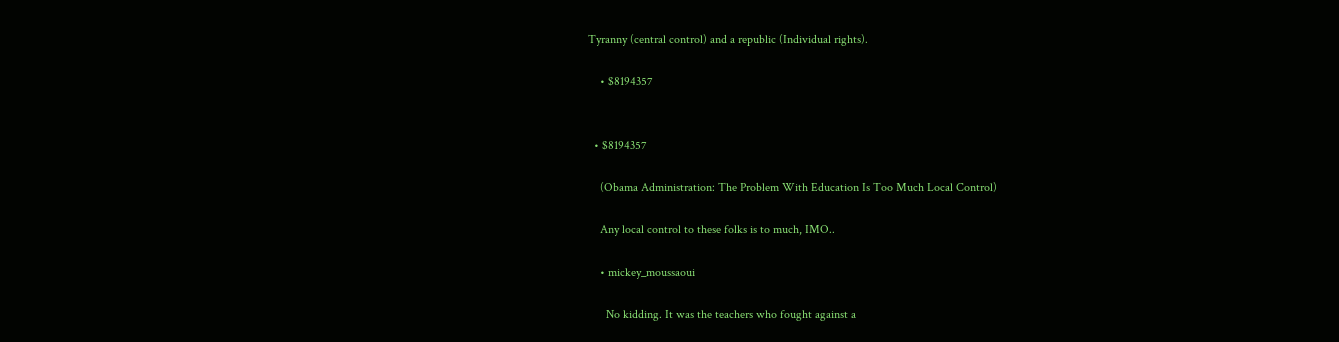Tyranny (central control) and a republic (Individual rights).

    • $8194357


  • $8194357

    (Obama Administration: The Problem With Education Is Too Much Local Control)

    Any local control to these folks is to much, IMO..

    • mickey_moussaoui

      No kidding. It was the teachers who fought against a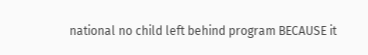national no child left behind program BECAUSE it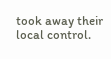took away their local control.